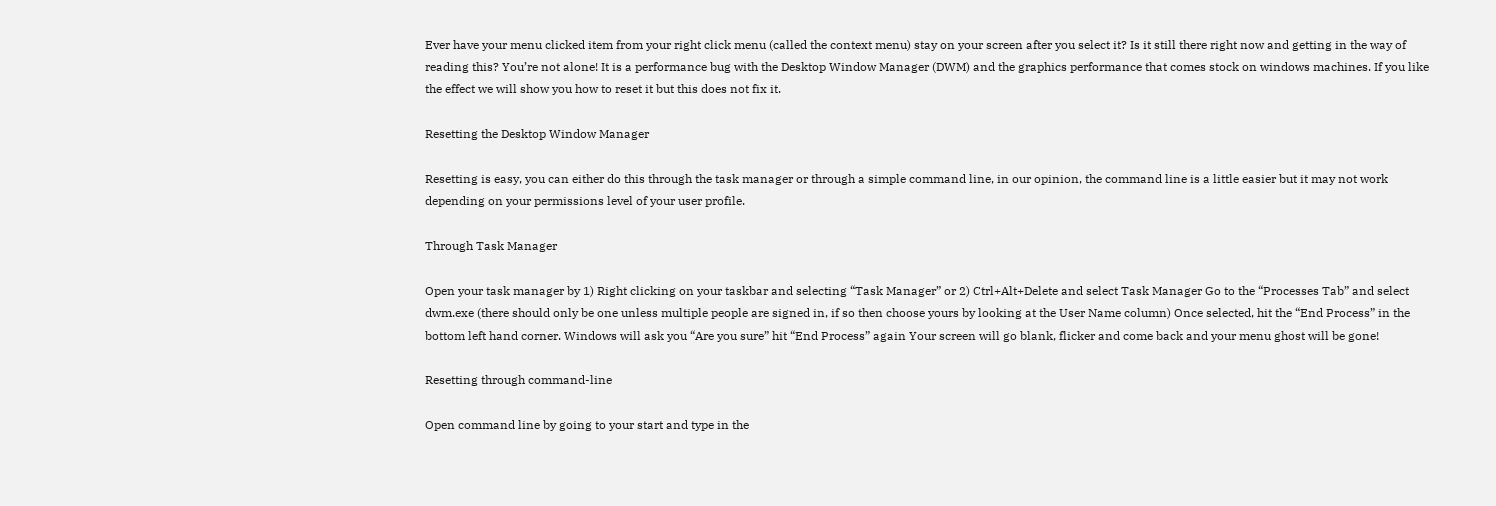Ever have your menu clicked item from your right click menu (called the context menu) stay on your screen after you select it? Is it still there right now and getting in the way of reading this? You’re not alone! It is a performance bug with the Desktop Window Manager (DWM) and the graphics performance that comes stock on windows machines. If you like the effect we will show you how to reset it but this does not fix it.

Resetting the Desktop Window Manager

Resetting is easy, you can either do this through the task manager or through a simple command line, in our opinion, the command line is a little easier but it may not work depending on your permissions level of your user profile.

Through Task Manager

Open your task manager by 1) Right clicking on your taskbar and selecting “Task Manager” or 2) Ctrl+Alt+Delete and select Task Manager Go to the “Processes Tab” and select dwm.exe (there should only be one unless multiple people are signed in, if so then choose yours by looking at the User Name column) Once selected, hit the “End Process” in the bottom left hand corner. Windows will ask you “Are you sure” hit “End Process” again Your screen will go blank, flicker and come back and your menu ghost will be gone!

Resetting through command-line

Open command line by going to your start and type in the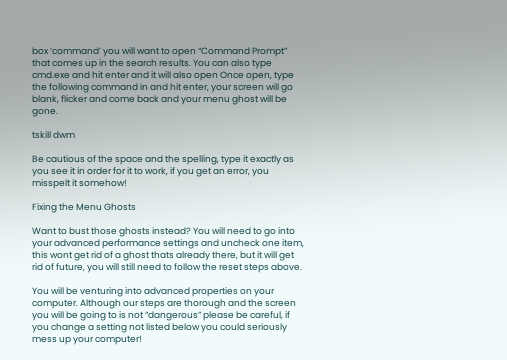box ‘command’ you will want to open “Command Prompt” that comes up in the search results. You can also type cmd.exe and hit enter and it will also open Once open, type the following command in and hit enter, your screen will go blank, flicker and come back and your menu ghost will be gone.

tskill dwm

Be cautious of the space and the spelling, type it exactly as you see it in order for it to work, if you get an error, you misspelt it somehow!

Fixing the Menu Ghosts

Want to bust those ghosts instead? You will need to go into your advanced performance settings and uncheck one item, this wont get rid of a ghost thats already there, but it will get rid of future, you will still need to follow the reset steps above.

You will be venturing into advanced properties on your computer. Although our steps are thorough and the screen you will be going to is not “dangerous” please be careful, if you change a setting not listed below you could seriously mess up your computer!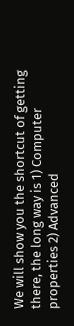We will show you the shortcut of getting there, the long way is 1) Computer properties 2) Advanced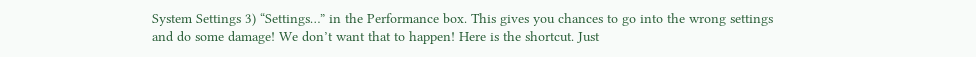System Settings 3) “Settings…” in the Performance box. This gives you chances to go into the wrong settings and do some damage! We don’t want that to happen! Here is the shortcut. Just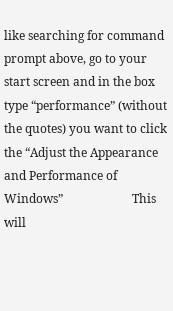like searching for command prompt above, go to your start screen and in the box type “performance” (without the quotes) you want to click the “Adjust the Appearance and Performance of Windows”                       This will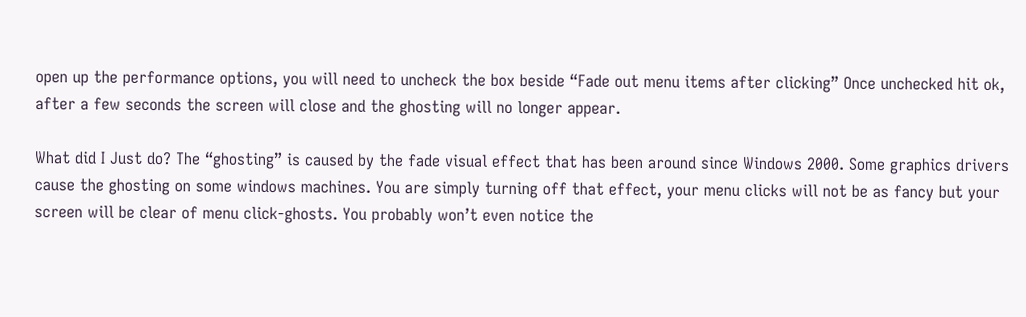open up the performance options, you will need to uncheck the box beside “Fade out menu items after clicking” Once unchecked hit ok, after a few seconds the screen will close and the ghosting will no longer appear.

What did I Just do? The “ghosting” is caused by the fade visual effect that has been around since Windows 2000. Some graphics drivers cause the ghosting on some windows machines. You are simply turning off that effect, your menu clicks will not be as fancy but your screen will be clear of menu click-ghosts. You probably won’t even notice the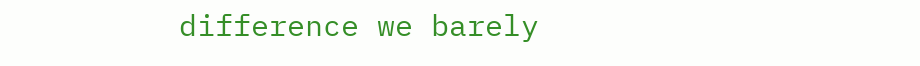difference we barely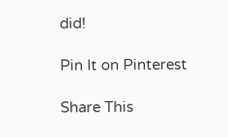did!

Pin It on Pinterest

Share This